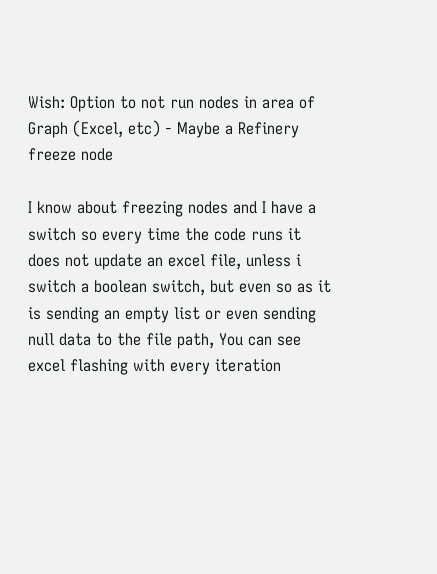Wish: Option to not run nodes in area of Graph (Excel, etc) - Maybe a Refinery freeze node

I know about freezing nodes and I have a switch so every time the code runs it does not update an excel file, unless i switch a boolean switch, but even so as it is sending an empty list or even sending null data to the file path, You can see excel flashing with every iteration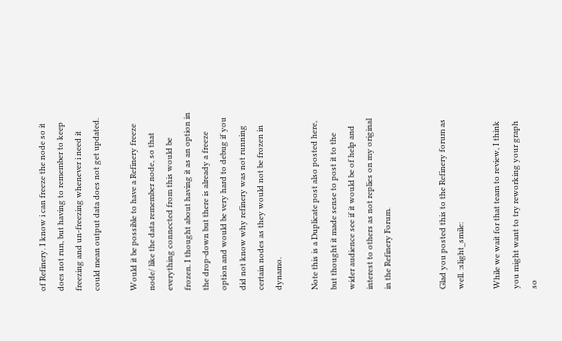of Refinery. I know i can freeze the node so it does not run, but having to remember to keep freezing and un-freezing whenever i need it could mean output data does not get updated.

Would it be possible to have a Refinery freeze node/ like the data remember node, so that everything connected from this would be frozen. I thought about having it as an option in the drop-down but there is already a freeze option and would be very hard to debug if you did not know why refinery was not running certain nodes as they would not be frozen in dynamo.

Note this is a Duplicate post also posted here, but thought it made sense to post it to the wider audience see if it would be of help and interest to others as not replies on my original in the Refinery Forum.


Glad you posted this to the Refinery forum as well. :slight_smile:

While we wait for that team to review, I think you might want to try reworking your graph so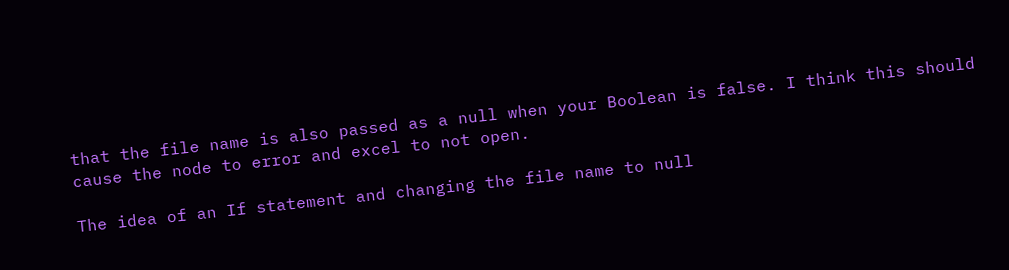that the file name is also passed as a null when your Boolean is false. I think this should cause the node to error and excel to not open.

The idea of an If statement and changing the file name to null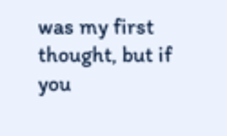was my first thought, but if you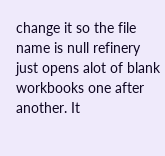change it so the file name is null refinery just opens alot of blank workbooks one after another. It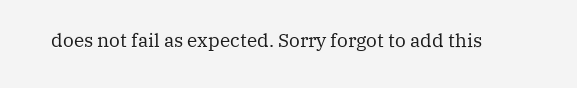does not fail as expected. Sorry forgot to add this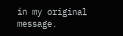in my original message.